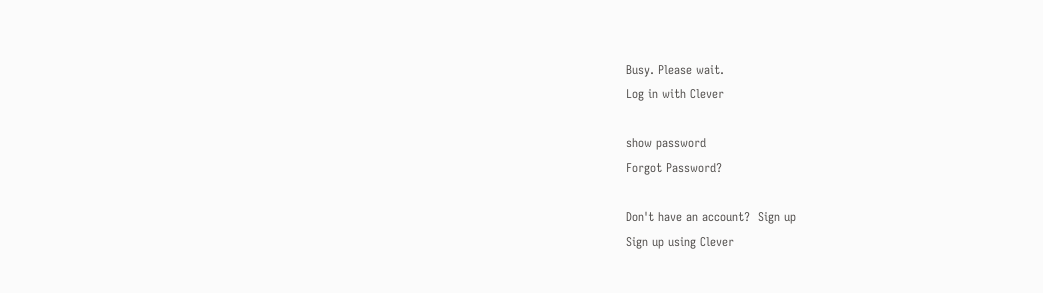Busy. Please wait.
Log in with Clever

show password
Forgot Password?

Don't have an account?  Sign up
Sign up using Clever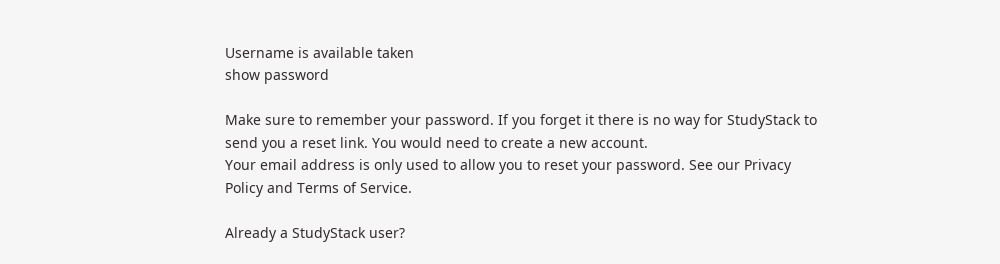Username is available taken
show password

Make sure to remember your password. If you forget it there is no way for StudyStack to send you a reset link. You would need to create a new account.
Your email address is only used to allow you to reset your password. See our Privacy Policy and Terms of Service.

Already a StudyStack user?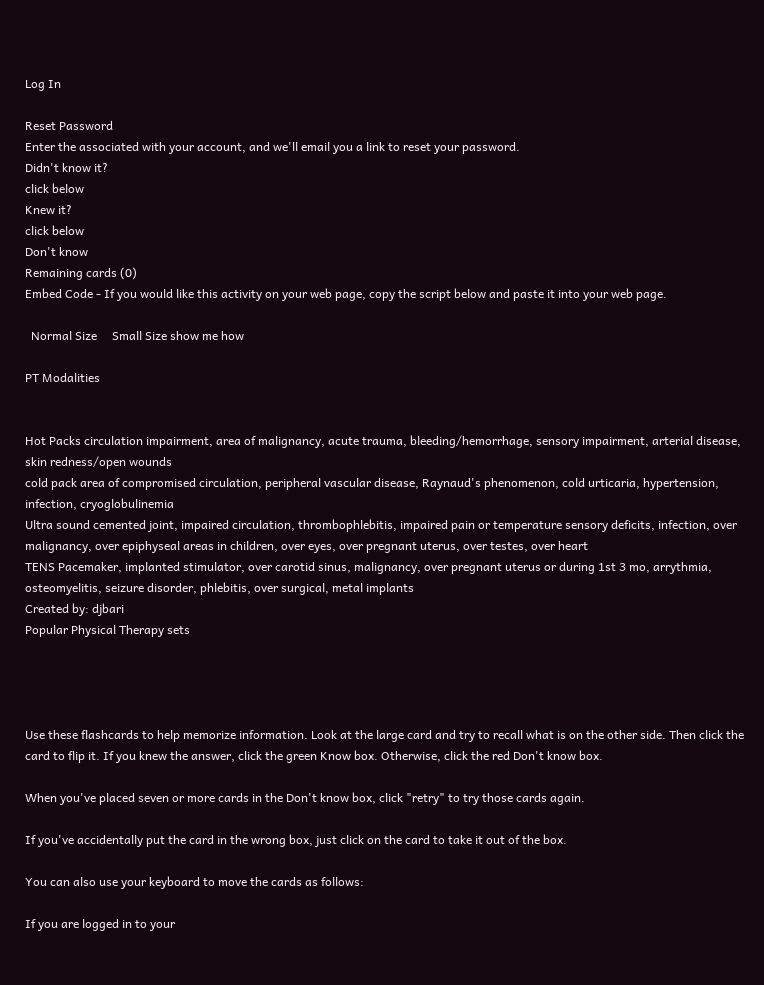Log In

Reset Password
Enter the associated with your account, and we'll email you a link to reset your password.
Didn't know it?
click below
Knew it?
click below
Don't know
Remaining cards (0)
Embed Code - If you would like this activity on your web page, copy the script below and paste it into your web page.

  Normal Size     Small Size show me how

PT Modalities


Hot Packs circulation impairment, area of malignancy, acute trauma, bleeding/hemorrhage, sensory impairment, arterial disease, skin redness/open wounds
cold pack area of compromised circulation, peripheral vascular disease, Raynaud's phenomenon, cold urticaria, hypertension, infection, cryoglobulinemia
Ultra sound cemented joint, impaired circulation, thrombophlebitis, impaired pain or temperature sensory deficits, infection, over malignancy, over epiphyseal areas in children, over eyes, over pregnant uterus, over testes, over heart
TENS Pacemaker, implanted stimulator, over carotid sinus, malignancy, over pregnant uterus or during 1st 3 mo, arrythmia, osteomyelitis, seizure disorder, phlebitis, over surgical, metal implants
Created by: djbari
Popular Physical Therapy sets




Use these flashcards to help memorize information. Look at the large card and try to recall what is on the other side. Then click the card to flip it. If you knew the answer, click the green Know box. Otherwise, click the red Don't know box.

When you've placed seven or more cards in the Don't know box, click "retry" to try those cards again.

If you've accidentally put the card in the wrong box, just click on the card to take it out of the box.

You can also use your keyboard to move the cards as follows:

If you are logged in to your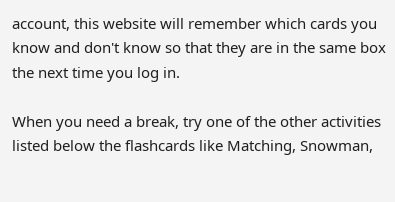account, this website will remember which cards you know and don't know so that they are in the same box the next time you log in.

When you need a break, try one of the other activities listed below the flashcards like Matching, Snowman,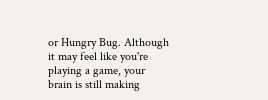or Hungry Bug. Although it may feel like you're playing a game, your brain is still making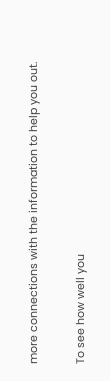more connections with the information to help you out.

To see how well you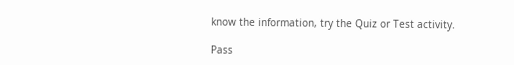know the information, try the Quiz or Test activity.

Pass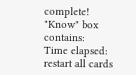complete!
"Know" box contains:
Time elapsed:
restart all cards